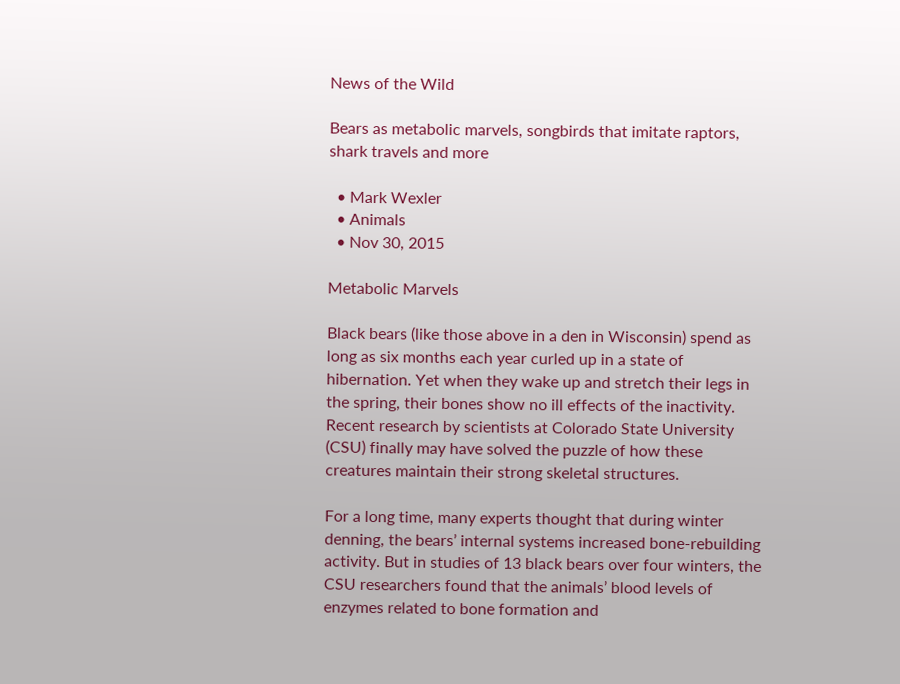News of the Wild

Bears as metabolic marvels, songbirds that imitate raptors, shark travels and more

  • Mark Wexler
  • Animals
  • Nov 30, 2015

Metabolic Marvels

Black bears (like those above in a den in Wisconsin) spend as long as six months each year curled up in a state of hibernation. Yet when they wake up and stretch their legs in the spring, their bones show no ill effects of the inactivity. Recent research by scientists at Colorado State University (CSU) finally may have solved the puzzle of how these creatures maintain their strong skeletal structures.

For a long time, many experts thought that during winter denning, the bears’ internal systems increased bone-rebuilding activity. But in studies of 13 black bears over four winters, the CSU researchers found that the animals’ blood levels of enzymes related to bone formation and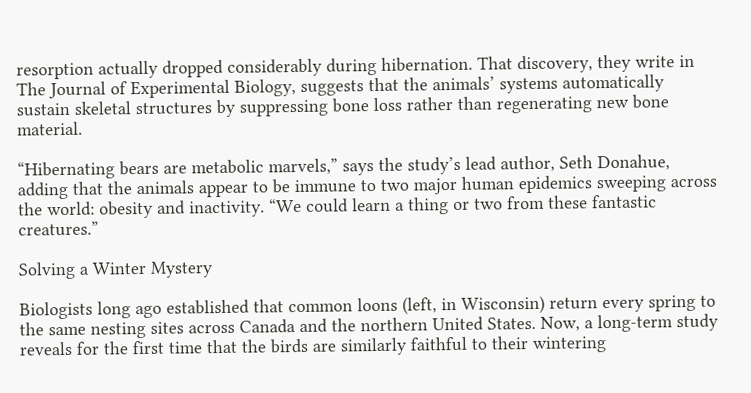resorption actually dropped considerably during hibernation. That discovery, they write in The Journal of Experimental Biology, suggests that the animals’ systems automatically sustain skeletal structures by suppressing bone loss rather than regenerating new bone material.

“Hibernating bears are metabolic marvels,” says the study’s lead author, Seth Donahue, adding that the animals appear to be immune to two major human epidemics sweeping across the world: obesity and inactivity. “We could learn a thing or two from these fantastic creatures.”

Solving a Winter Mystery

Biologists long ago established that common loons (left, in Wisconsin) return every spring to the same nesting sites across Canada and the northern United States. Now, a long-term study reveals for the first time that the birds are similarly faithful to their wintering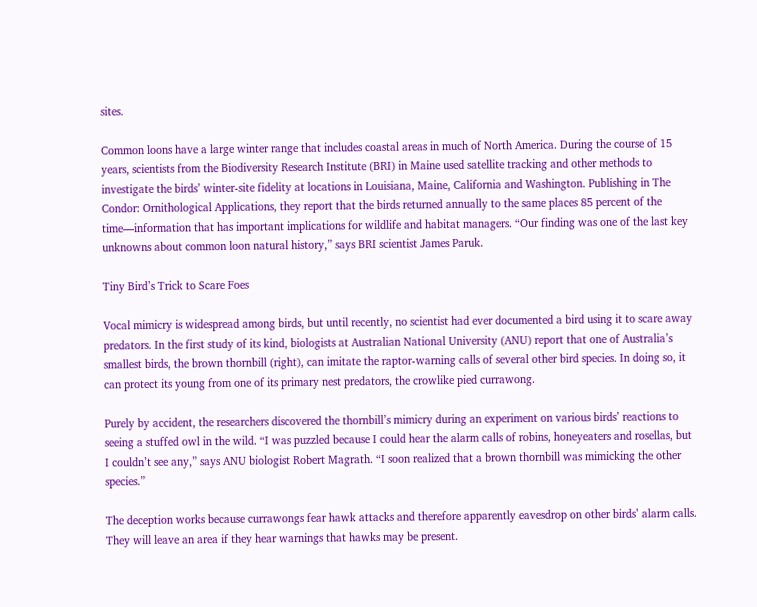sites.

Common loons have a large winter range that includes coastal areas in much of North America. During the course of 15 years, scientists from the Biodiversity Research Institute (BRI) in Maine used satellite tracking and other methods to investigate the birds’ winter-site fidelity at locations in Louisiana, Maine, California and Washington. Publishing in The Condor: Ornithological Applications, they report that the birds returned annually to the same places 85 percent of the time—information that has important implications for wildlife and habitat managers. “Our finding was one of the last key unknowns about common loon natural history,” says BRI scientist James Paruk.

Tiny Bird’s Trick to Scare Foes

Vocal mimicry is widespread among birds, but until recently, no scientist had ever documented a bird using it to scare away predators. In the first study of its kind, biologists at Australian National University (ANU) report that one of Australia’s smallest birds, the brown thornbill (right), can imitate the raptor-warning calls of several other bird species. In doing so, it can protect its young from one of its primary nest predators, the crowlike pied currawong.

Purely by accident, the researchers discovered the thornbill’s mimicry during an experiment on various birds’ reactions to seeing a stuffed owl in the wild. “I was puzzled because I could hear the alarm calls of robins, honeyeaters and rosellas, but I couldn’t see any,” says ANU biologist Robert Magrath. “I soon realized that a brown thornbill was mimicking the other species.”

The deception works because currawongs fear hawk attacks and therefore apparently eavesdrop on other birds’ alarm calls. They will leave an area if they hear warnings that hawks may be present.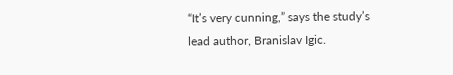“It’s very cunning,” says the study’s lead author, Branislav Igic.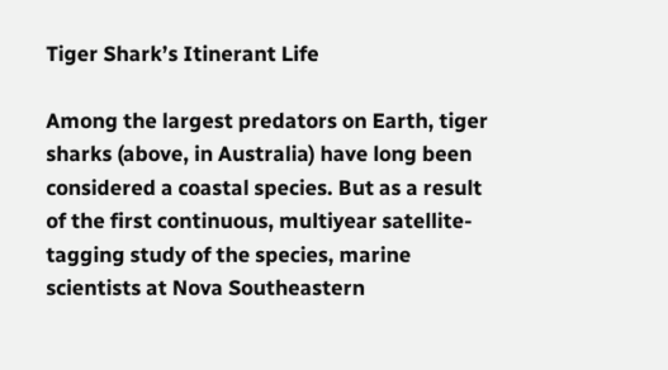Tiger Shark’s Itinerant Life

Among the largest predators on Earth, tiger sharks (above, in Australia) have long been considered a coastal species. But as a result of the first continuous, multiyear satellite-tagging study of the species, marine scientists at Nova Southeastern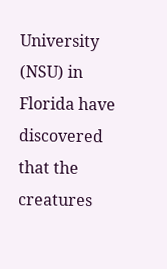University (NSU) in Florida have discovered that the creatures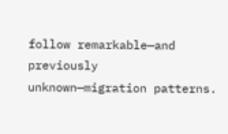follow remarkable—and previously unknown—migration patterns.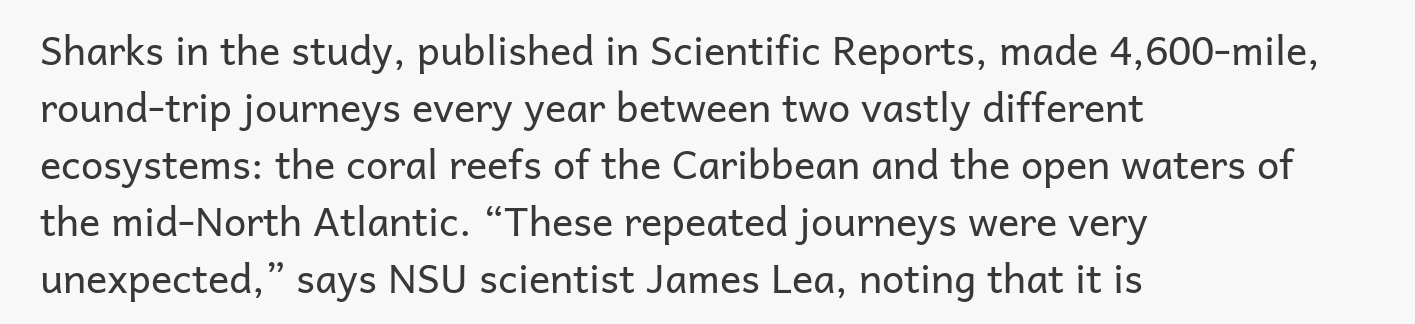Sharks in the study, published in Scientific Reports, made 4,600-mile, round-trip journeys every year between two vastly different ecosystems: the coral reefs of the Caribbean and the open waters of the mid-North Atlantic. “These repeated journeys were very unexpected,” says NSU scientist James Lea, noting that it is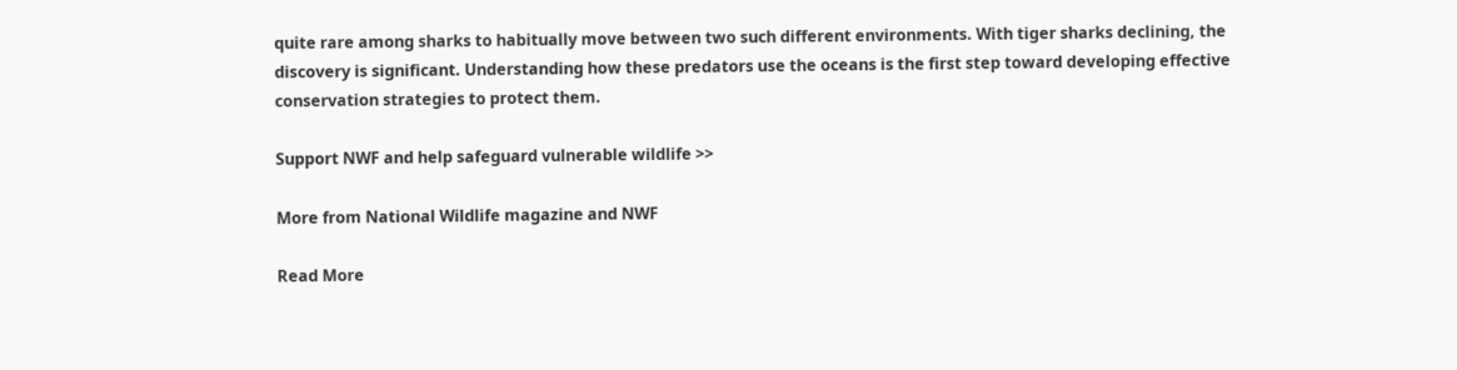quite rare among sharks to habitually move between two such different environments. With tiger sharks declining, the discovery is significant. Understanding how these predators use the oceans is the first step toward developing effective conservation strategies to protect them.

Support NWF and help safeguard vulnerable wildlife >>

More from National Wildlife magazine and NWF

Read More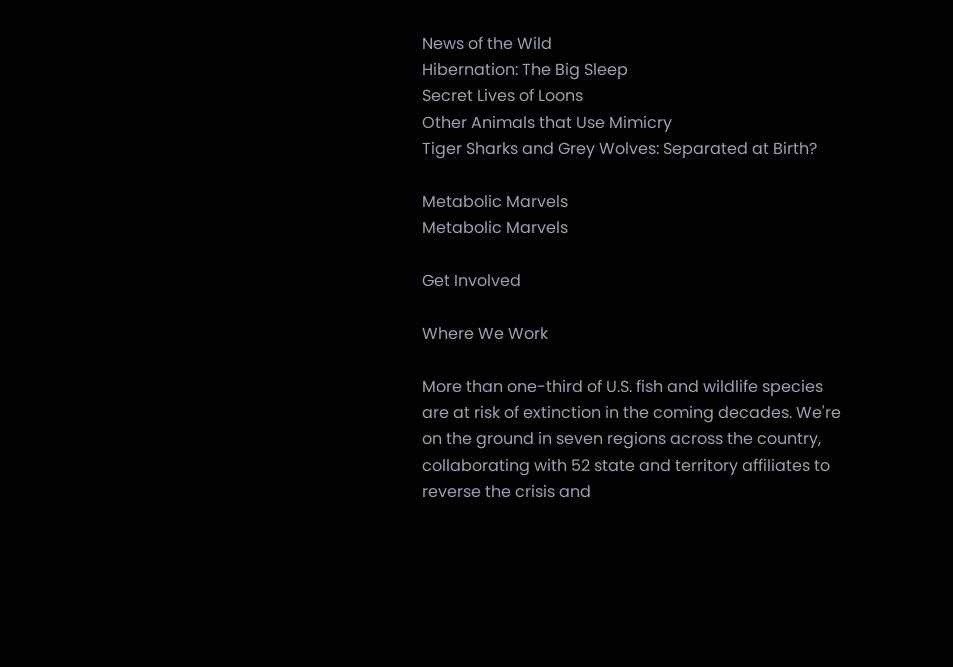News of the Wild
Hibernation: The Big Sleep
Secret Lives of Loons
Other Animals that Use Mimicry
Tiger Sharks and Grey Wolves: Separated at Birth?

Metabolic Marvels
Metabolic Marvels

Get Involved

Where We Work

More than one-third of U.S. fish and wildlife species are at risk of extinction in the coming decades. We're on the ground in seven regions across the country, collaborating with 52 state and territory affiliates to reverse the crisis and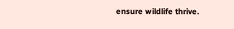ensure wildlife thrive.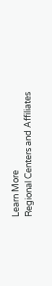Learn More
Regional Centers and Affiliates